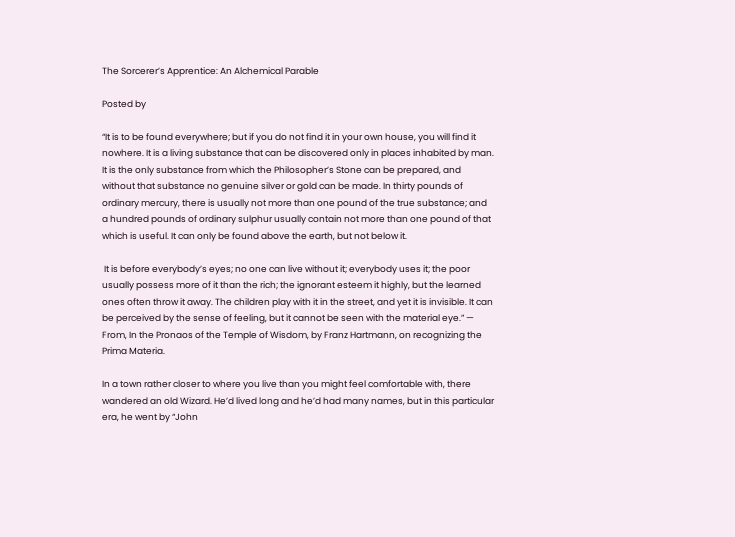The Sorcerer’s Apprentice: An Alchemical Parable

Posted by

“It is to be found everywhere; but if you do not find it in your own house, you will find it nowhere. It is a living substance that can be discovered only in places inhabited by man. It is the only substance from which the Philosopher’s Stone can be prepared, and without that substance no genuine silver or gold can be made. In thirty pounds of ordinary mercury, there is usually not more than one pound of the true substance; and a hundred pounds of ordinary sulphur usually contain not more than one pound of that which is useful. It can only be found above the earth, but not below it.

 It is before everybody’s eyes; no one can live without it; everybody uses it; the poor usually possess more of it than the rich; the ignorant esteem it highly, but the learned ones often throw it away. The children play with it in the street, and yet it is invisible. It can be perceived by the sense of feeling, but it cannot be seen with the material eye.” — From, In the Pronaos of the Temple of Wisdom, by Franz Hartmann, on recognizing the Prima Materia.

In a town rather closer to where you live than you might feel comfortable with, there wandered an old Wizard. He’d lived long and he’d had many names, but in this particular era, he went by “John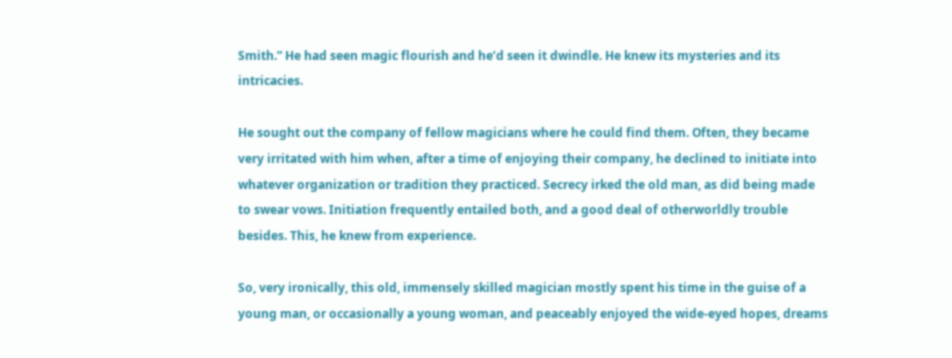Smith.” He had seen magic flourish and he’d seen it dwindle. He knew its mysteries and its intricacies.

He sought out the company of fellow magicians where he could find them. Often, they became very irritated with him when, after a time of enjoying their company, he declined to initiate into whatever organization or tradition they practiced. Secrecy irked the old man, as did being made to swear vows. Initiation frequently entailed both, and a good deal of otherworldly trouble besides. This, he knew from experience.

So, very ironically, this old, immensely skilled magician mostly spent his time in the guise of a young man, or occasionally a young woman, and peaceably enjoyed the wide-eyed hopes, dreams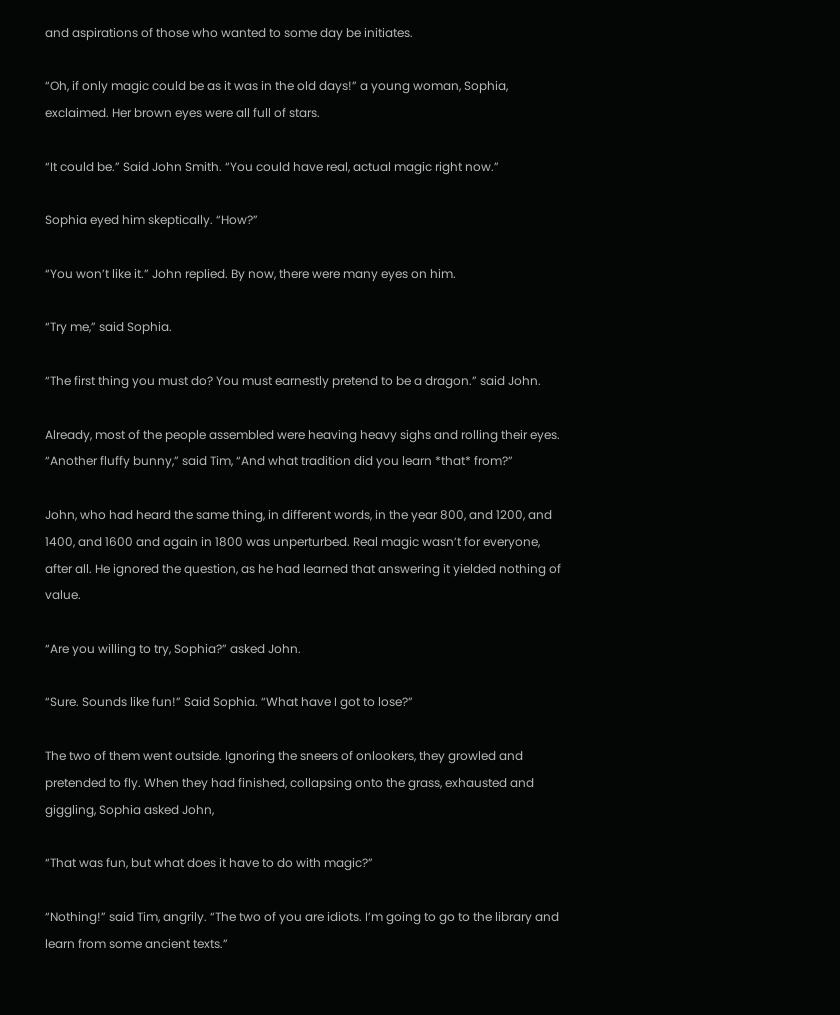and aspirations of those who wanted to some day be initiates.

“Oh, if only magic could be as it was in the old days!” a young woman, Sophia, exclaimed. Her brown eyes were all full of stars.

“It could be.” Said John Smith. “You could have real, actual magic right now.”

Sophia eyed him skeptically. “How?”

“You won’t like it.” John replied. By now, there were many eyes on him.

“Try me,” said Sophia.

“The first thing you must do? You must earnestly pretend to be a dragon.” said John.

Already, most of the people assembled were heaving heavy sighs and rolling their eyes. “Another fluffy bunny,” said Tim, “And what tradition did you learn *that* from?”

John, who had heard the same thing, in different words, in the year 800, and 1200, and 1400, and 1600 and again in 1800 was unperturbed. Real magic wasn’t for everyone, after all. He ignored the question, as he had learned that answering it yielded nothing of value.

“Are you willing to try, Sophia?” asked John.

“Sure. Sounds like fun!” Said Sophia. “What have I got to lose?”

The two of them went outside. Ignoring the sneers of onlookers, they growled and pretended to fly. When they had finished, collapsing onto the grass, exhausted and giggling, Sophia asked John,

“That was fun, but what does it have to do with magic?”

“Nothing!” said Tim, angrily. “The two of you are idiots. I’m going to go to the library and learn from some ancient texts.”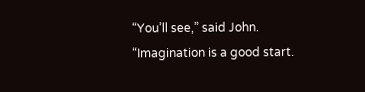“You’ll see,” said John. “Imagination is a good start.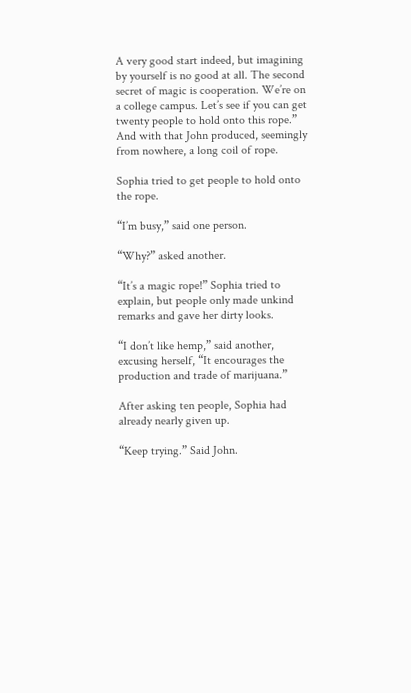A very good start indeed, but imagining by yourself is no good at all. The second secret of magic is cooperation. We’re on a college campus. Let’s see if you can get twenty people to hold onto this rope.” And with that John produced, seemingly from nowhere, a long coil of rope.

Sophia tried to get people to hold onto the rope.

“I’m busy,” said one person.

“Why?” asked another.

“It’s a magic rope!” Sophia tried to explain, but people only made unkind remarks and gave her dirty looks.

“I don’t like hemp,” said another, excusing herself, “It encourages the production and trade of marijuana.”

After asking ten people, Sophia had already nearly given up.

“Keep trying.” Said John.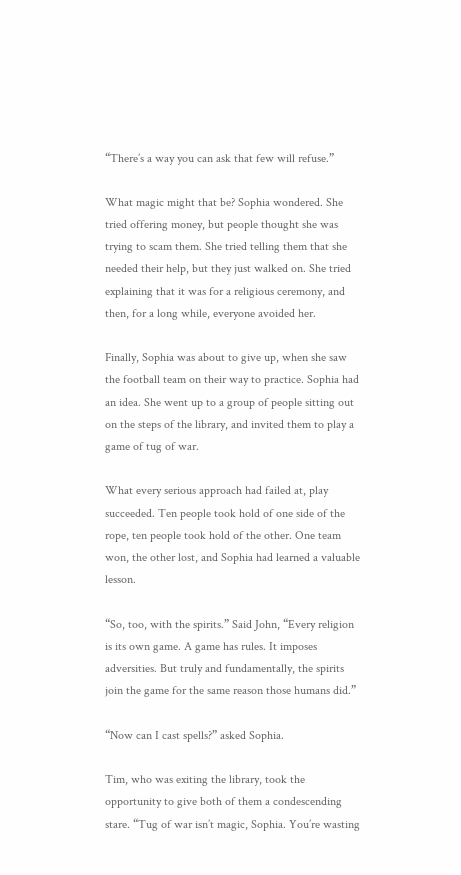“There’s a way you can ask that few will refuse.”

What magic might that be? Sophia wondered. She tried offering money, but people thought she was trying to scam them. She tried telling them that she needed their help, but they just walked on. She tried explaining that it was for a religious ceremony, and then, for a long while, everyone avoided her.

Finally, Sophia was about to give up, when she saw the football team on their way to practice. Sophia had an idea. She went up to a group of people sitting out on the steps of the library, and invited them to play a game of tug of war.

What every serious approach had failed at, play succeeded. Ten people took hold of one side of the rope, ten people took hold of the other. One team won, the other lost, and Sophia had learned a valuable lesson.

“So, too, with the spirits.” Said John, “Every religion is its own game. A game has rules. It imposes adversities. But truly and fundamentally, the spirits join the game for the same reason those humans did.”

“Now can I cast spells?” asked Sophia.

Tim, who was exiting the library, took the opportunity to give both of them a condescending stare. “Tug of war isn’t magic, Sophia. You’re wasting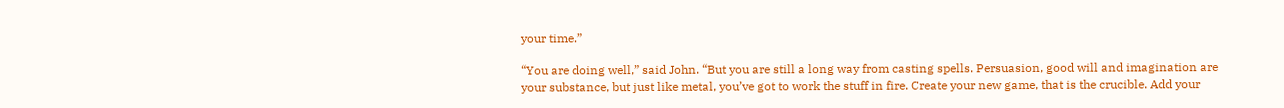your time.”

“You are doing well,” said John. “But you are still a long way from casting spells. Persuasion, good will and imagination are your substance, but just like metal, you’ve got to work the stuff in fire. Create your new game, that is the crucible. Add your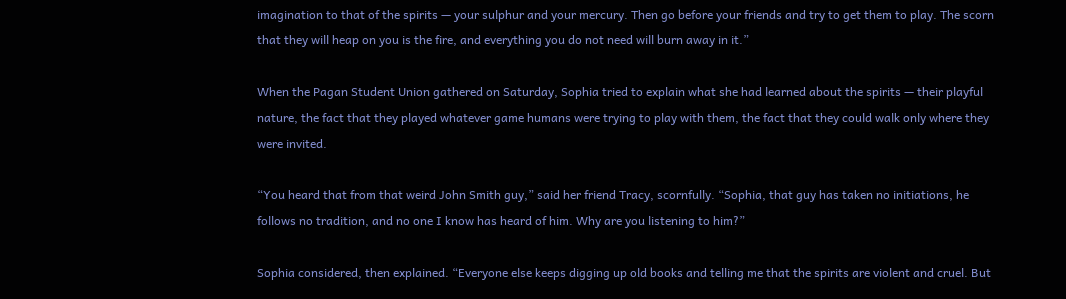imagination to that of the spirits — your sulphur and your mercury. Then go before your friends and try to get them to play. The scorn that they will heap on you is the fire, and everything you do not need will burn away in it.”

When the Pagan Student Union gathered on Saturday, Sophia tried to explain what she had learned about the spirits — their playful nature, the fact that they played whatever game humans were trying to play with them, the fact that they could walk only where they were invited.

“You heard that from that weird John Smith guy,” said her friend Tracy, scornfully. “Sophia, that guy has taken no initiations, he follows no tradition, and no one I know has heard of him. Why are you listening to him?”

Sophia considered, then explained. “Everyone else keeps digging up old books and telling me that the spirits are violent and cruel. But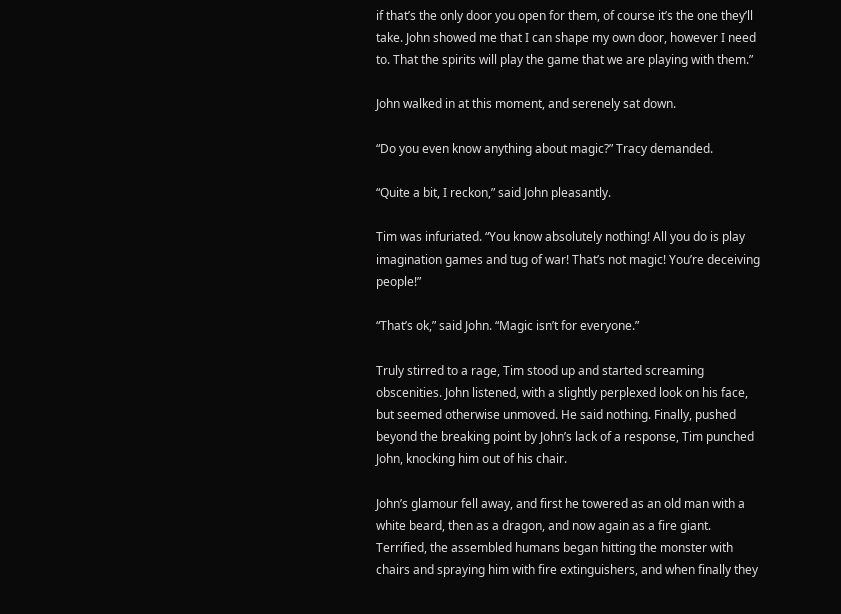if that’s the only door you open for them, of course it’s the one they’ll take. John showed me that I can shape my own door, however I need to. That the spirits will play the game that we are playing with them.”

John walked in at this moment, and serenely sat down.

“Do you even know anything about magic?” Tracy demanded.

“Quite a bit, I reckon,” said John pleasantly.

Tim was infuriated. “You know absolutely nothing! All you do is play imagination games and tug of war! That’s not magic! You’re deceiving people!”

“That’s ok,” said John. “Magic isn’t for everyone.”

Truly stirred to a rage, Tim stood up and started screaming obscenities. John listened, with a slightly perplexed look on his face, but seemed otherwise unmoved. He said nothing. Finally, pushed beyond the breaking point by John’s lack of a response, Tim punched John, knocking him out of his chair.

John’s glamour fell away, and first he towered as an old man with a white beard, then as a dragon, and now again as a fire giant. Terrified, the assembled humans began hitting the monster with chairs and spraying him with fire extinguishers, and when finally they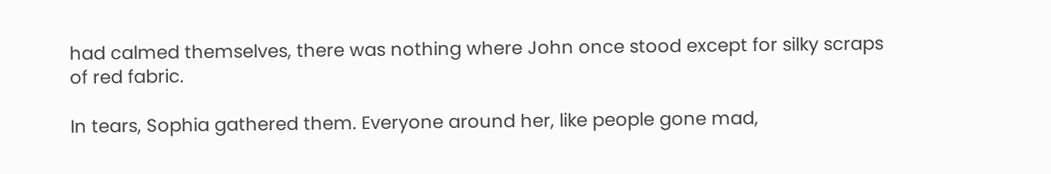had calmed themselves, there was nothing where John once stood except for silky scraps of red fabric.

In tears, Sophia gathered them. Everyone around her, like people gone mad,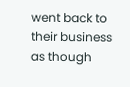went back to their business as though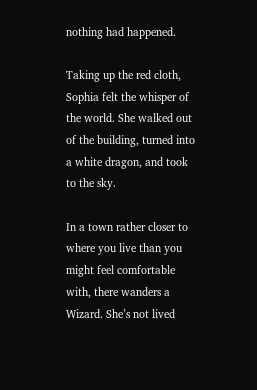nothing had happened.

Taking up the red cloth, Sophia felt the whisper of the world. She walked out of the building, turned into a white dragon, and took to the sky.

In a town rather closer to where you live than you might feel comfortable with, there wanders a Wizard. She’s not lived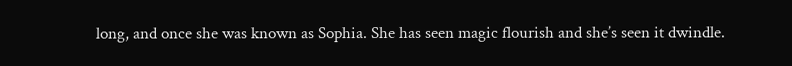long, and once she was known as Sophia. She has seen magic flourish and she’s seen it dwindle.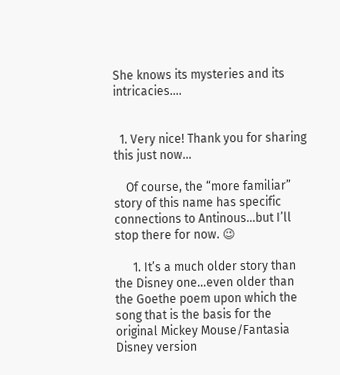She knows its mysteries and its intricacies….


  1. Very nice! Thank you for sharing this just now…

    Of course, the “more familiar” story of this name has specific connections to Antinous…but I’ll stop there for now. 😉

      1. It’s a much older story than the Disney one…even older than the Goethe poem upon which the song that is the basis for the original Mickey Mouse/Fantasia Disney version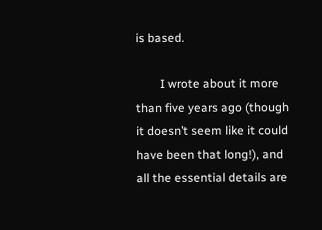is based.

        I wrote about it more than five years ago (though it doesn’t seem like it could have been that long!), and all the essential details are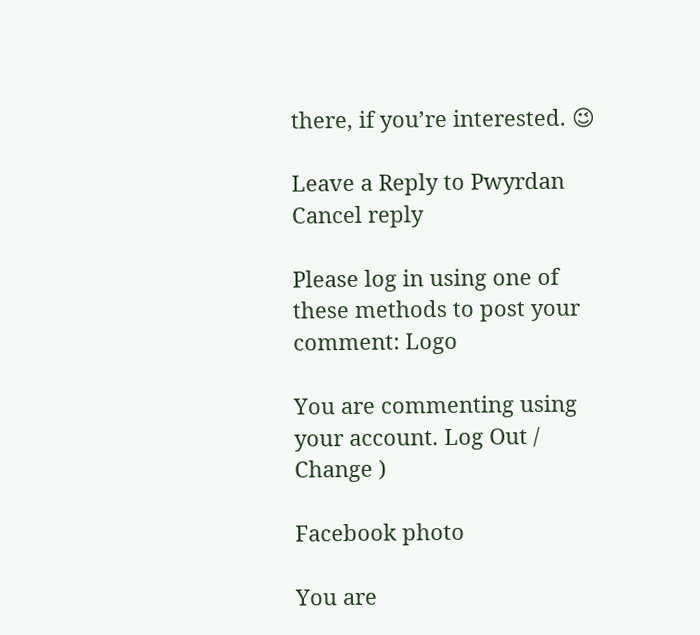there, if you’re interested. 😉

Leave a Reply to Pwyrdan Cancel reply

Please log in using one of these methods to post your comment: Logo

You are commenting using your account. Log Out /  Change )

Facebook photo

You are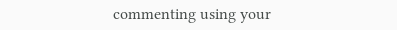commenting using your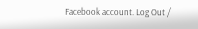Facebook account. Log Out /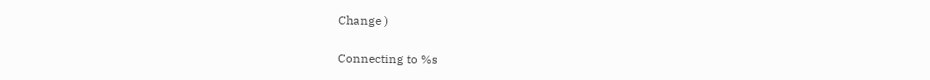Change )

Connecting to %s